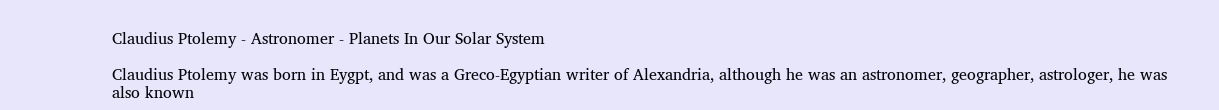Claudius Ptolemy - Astronomer - Planets In Our Solar System

Claudius Ptolemy was born in Eygpt, and was a Greco-Egyptian writer of Alexandria, although he was an astronomer, geographer, astrologer, he was also known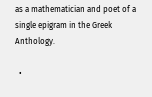as a mathematician and poet of a single epigram in the Greek Anthology.

  •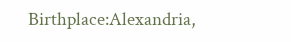Birthplace:Alexandria,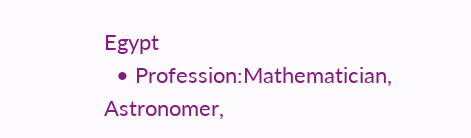Egypt
  • Profession:Mathematician, Astronomer,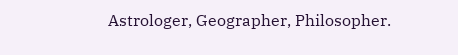Astrologer, Geographer, Philosopher.